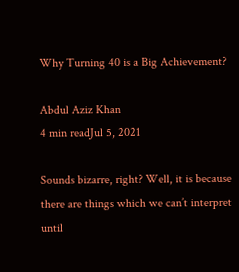Why Turning 40 is a Big Achievement?

Abdul Aziz Khan
4 min readJul 5, 2021

Sounds bizarre, right? Well, it is because there are things which we can’t interpret until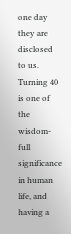one day they are disclosed to us. Turning 40 is one of the wisdom-full significance in human life, and having a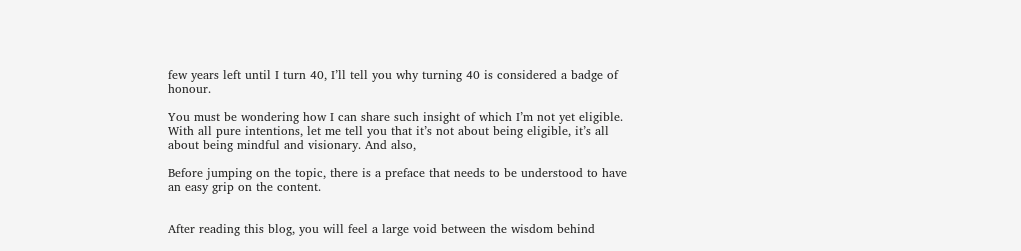few years left until I turn 40, I’ll tell you why turning 40 is considered a badge of honour.

You must be wondering how I can share such insight of which I’m not yet eligible. With all pure intentions, let me tell you that it’s not about being eligible, it’s all about being mindful and visionary. And also,

Before jumping on the topic, there is a preface that needs to be understood to have an easy grip on the content.


After reading this blog, you will feel a large void between the wisdom behind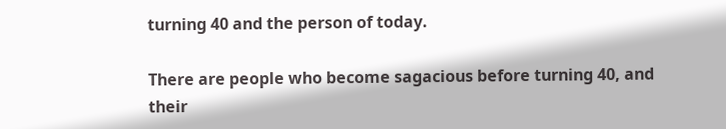turning 40 and the person of today.

There are people who become sagacious before turning 40, and their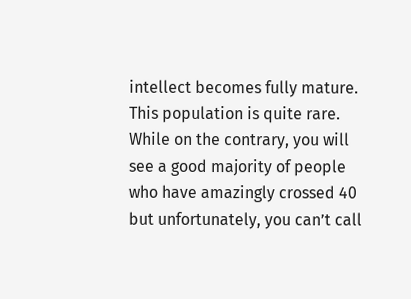intellect becomes fully mature. This population is quite rare. While on the contrary, you will see a good majority of people who have amazingly crossed 40 but unfortunately, you can’t call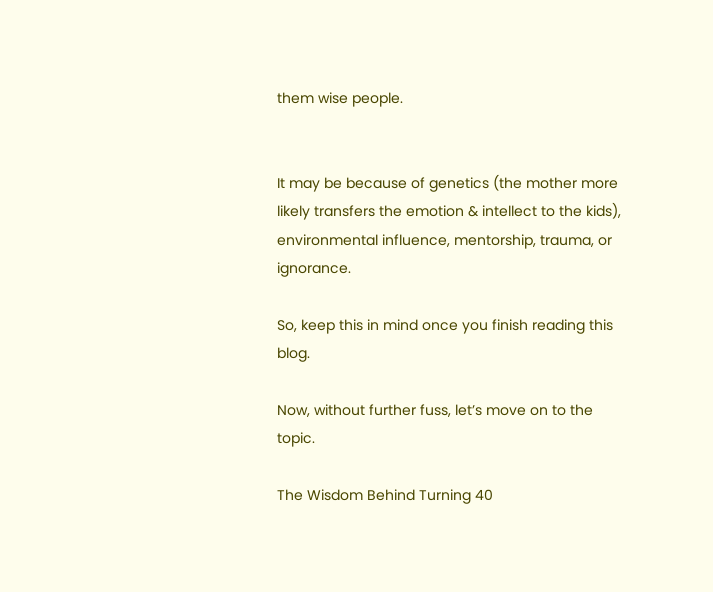them wise people.


It may be because of genetics (the mother more likely transfers the emotion & intellect to the kids), environmental influence, mentorship, trauma, or ignorance.

So, keep this in mind once you finish reading this blog.

Now, without further fuss, let’s move on to the topic.

The Wisdom Behind Turning 40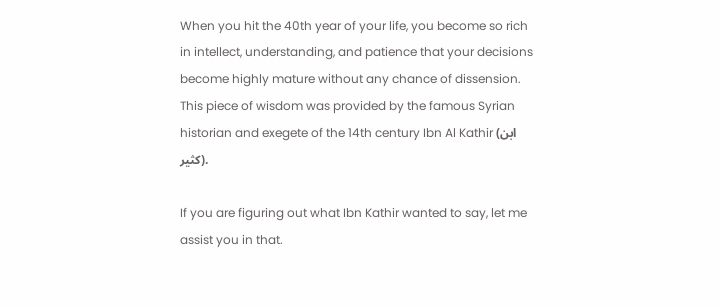When you hit the 40th year of your life, you become so rich in intellect, understanding, and patience that your decisions become highly mature without any chance of dissension. This piece of wisdom was provided by the famous Syrian historian and exegete of the 14th century Ibn Al Kathir (ابن كثير).

If you are figuring out what Ibn Kathir wanted to say, let me assist you in that.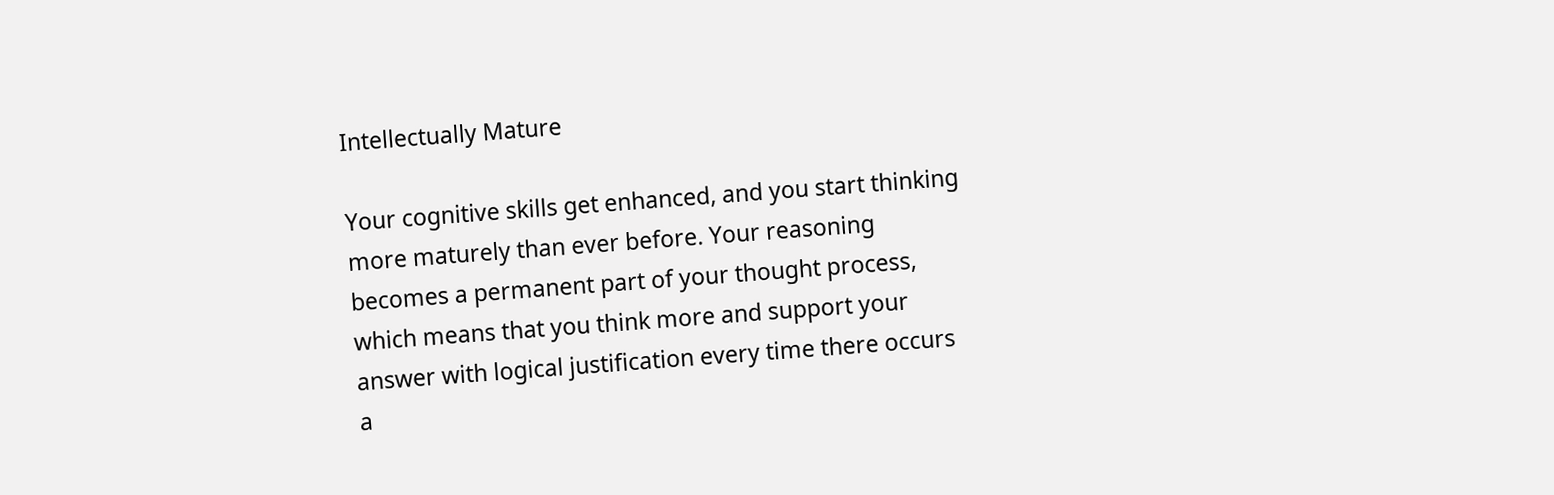Intellectually Mature

Your cognitive skills get enhanced, and you start thinking more maturely than ever before. Your reasoning becomes a permanent part of your thought process, which means that you think more and support your answer with logical justification every time there occurs a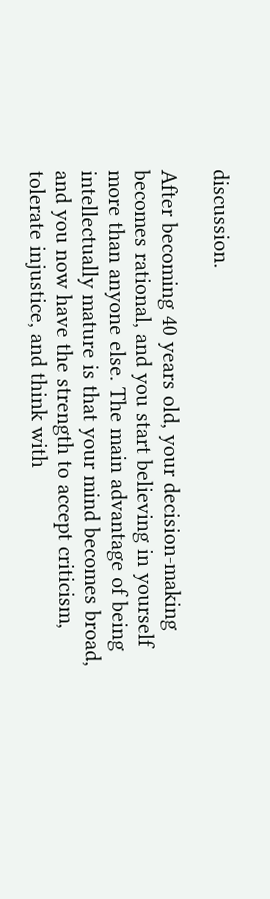discussion.

After becoming 40 years old, your decision-making becomes rational, and you start believing in yourself more than anyone else. The main advantage of being intellectually mature is that your mind becomes broad, and you now have the strength to accept criticism, tolerate injustice, and think with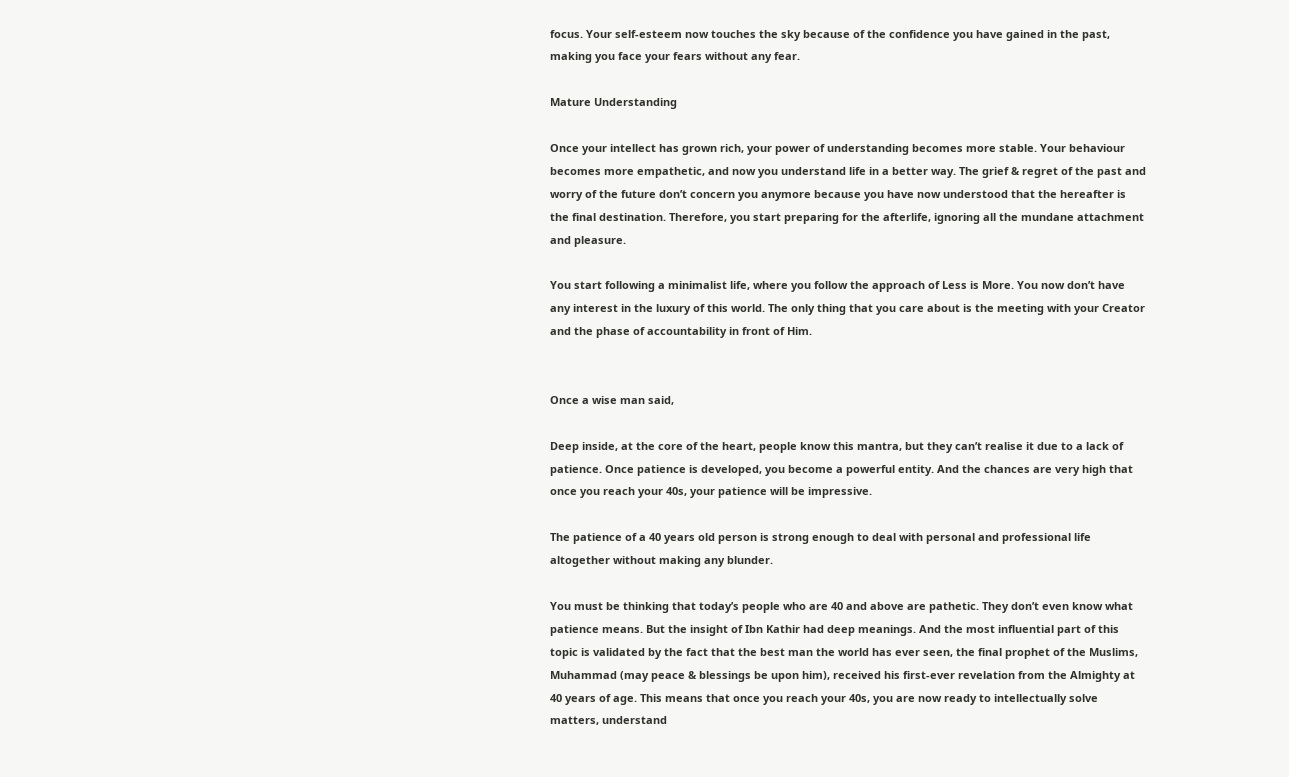focus. Your self-esteem now touches the sky because of the confidence you have gained in the past, making you face your fears without any fear.

Mature Understanding

Once your intellect has grown rich, your power of understanding becomes more stable. Your behaviour becomes more empathetic, and now you understand life in a better way. The grief & regret of the past and worry of the future don’t concern you anymore because you have now understood that the hereafter is the final destination. Therefore, you start preparing for the afterlife, ignoring all the mundane attachment and pleasure.

You start following a minimalist life, where you follow the approach of Less is More. You now don’t have any interest in the luxury of this world. The only thing that you care about is the meeting with your Creator and the phase of accountability in front of Him.


Once a wise man said,

Deep inside, at the core of the heart, people know this mantra, but they can’t realise it due to a lack of patience. Once patience is developed, you become a powerful entity. And the chances are very high that once you reach your 40s, your patience will be impressive.

The patience of a 40 years old person is strong enough to deal with personal and professional life altogether without making any blunder.

You must be thinking that today’s people who are 40 and above are pathetic. They don’t even know what patience means. But the insight of Ibn Kathir had deep meanings. And the most influential part of this topic is validated by the fact that the best man the world has ever seen, the final prophet of the Muslims, Muhammad (may peace & blessings be upon him), received his first-ever revelation from the Almighty at 40 years of age. This means that once you reach your 40s, you are now ready to intellectually solve matters, understand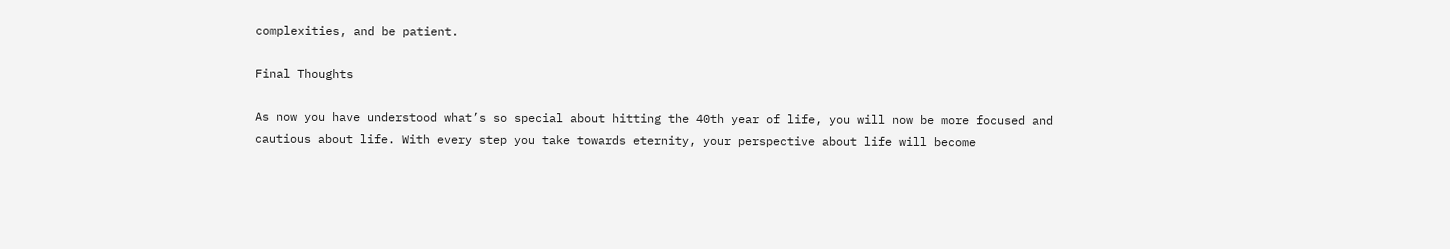complexities, and be patient.

Final Thoughts

As now you have understood what’s so special about hitting the 40th year of life, you will now be more focused and cautious about life. With every step you take towards eternity, your perspective about life will become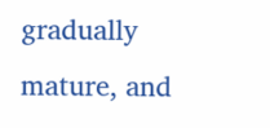gradually mature, and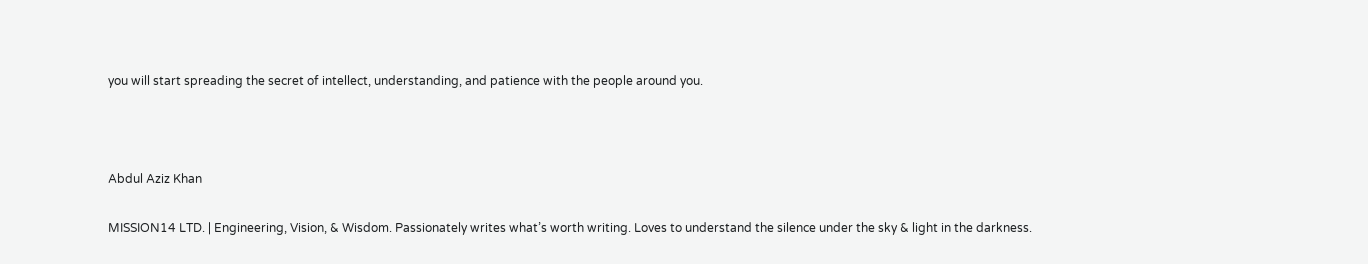you will start spreading the secret of intellect, understanding, and patience with the people around you.



Abdul Aziz Khan

MISSION14 LTD. | Engineering, Vision, & Wisdom. Passionately writes what’s worth writing. Loves to understand the silence under the sky & light in the darkness.